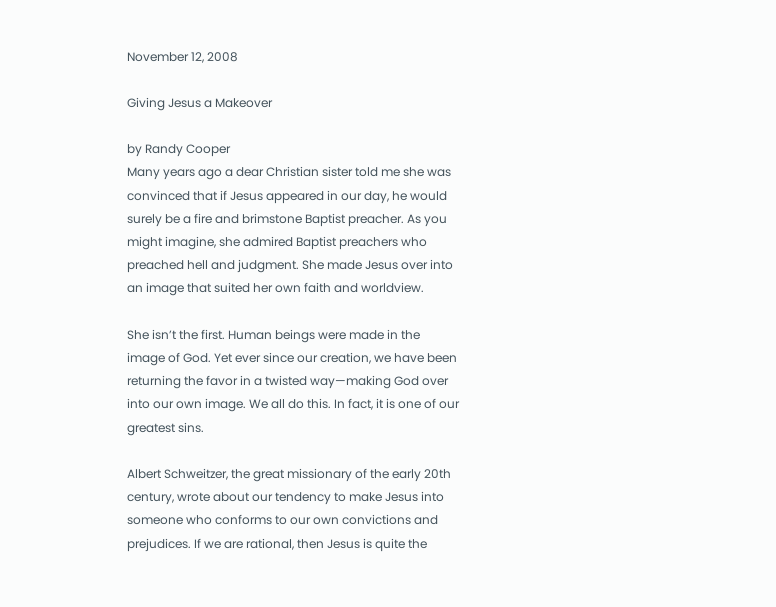November 12, 2008

Giving Jesus a Makeover

by Randy Cooper
Many years ago a dear Christian sister told me she was convinced that if Jesus appeared in our day, he would surely be a fire and brimstone Baptist preacher. As you might imagine, she admired Baptist preachers who preached hell and judgment. She made Jesus over into an image that suited her own faith and worldview.

She isn’t the first. Human beings were made in the image of God. Yet ever since our creation, we have been returning the favor in a twisted way—making God over into our own image. We all do this. In fact, it is one of our greatest sins.

Albert Schweitzer, the great missionary of the early 20th century, wrote about our tendency to make Jesus into someone who conforms to our own convictions and prejudices. If we are rational, then Jesus is quite the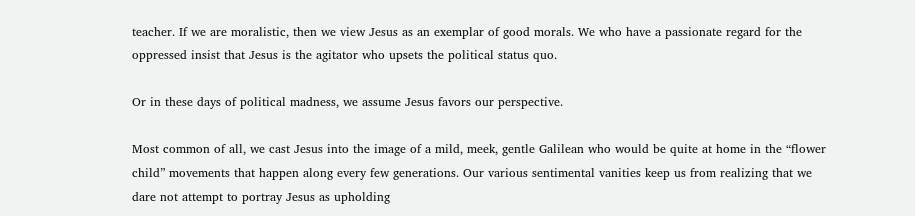teacher. If we are moralistic, then we view Jesus as an exemplar of good morals. We who have a passionate regard for the oppressed insist that Jesus is the agitator who upsets the political status quo.

Or in these days of political madness, we assume Jesus favors our perspective.

Most common of all, we cast Jesus into the image of a mild, meek, gentle Galilean who would be quite at home in the “flower child” movements that happen along every few generations. Our various sentimental vanities keep us from realizing that we dare not attempt to portray Jesus as upholding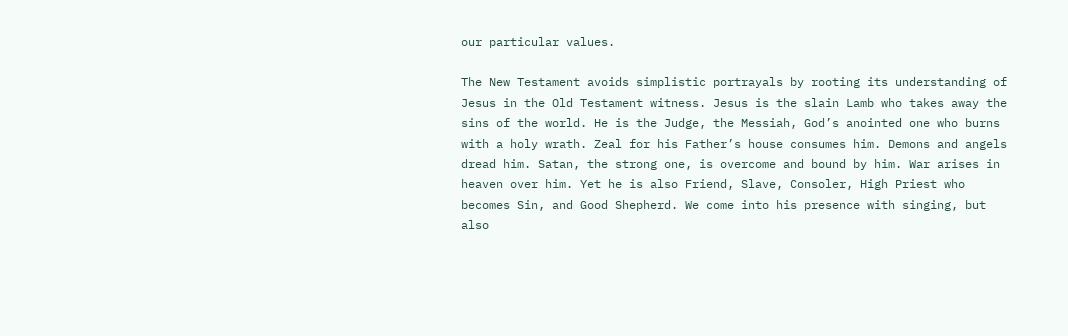our particular values.

The New Testament avoids simplistic portrayals by rooting its understanding of Jesus in the Old Testament witness. Jesus is the slain Lamb who takes away the sins of the world. He is the Judge, the Messiah, God’s anointed one who burns with a holy wrath. Zeal for his Father’s house consumes him. Demons and angels dread him. Satan, the strong one, is overcome and bound by him. War arises in heaven over him. Yet he is also Friend, Slave, Consoler, High Priest who becomes Sin, and Good Shepherd. We come into his presence with singing, but also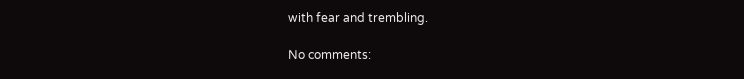with fear and trembling.

No comments: